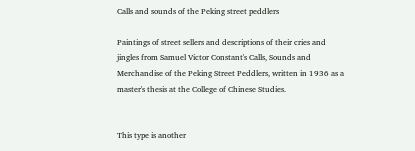Calls and sounds of the Peking street peddlers

Paintings of street sellers and descriptions of their cries and jingles from Samuel Victor Constant's Calls, Sounds and Merchandise of the Peking Street Peddlers, written in 1936 as a master's thesis at the College of Chinese Studies.


This type is another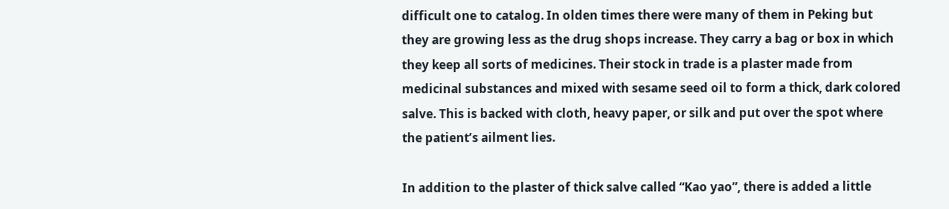difficult one to catalog. In olden times there were many of them in Peking but they are growing less as the drug shops increase. They carry a bag or box in which they keep all sorts of medicines. Their stock in trade is a plaster made from medicinal substances and mixed with sesame seed oil to form a thick, dark colored salve. This is backed with cloth, heavy paper, or silk and put over the spot where the patient’s ailment lies.

In addition to the plaster of thick salve called “Kao yao”, there is added a little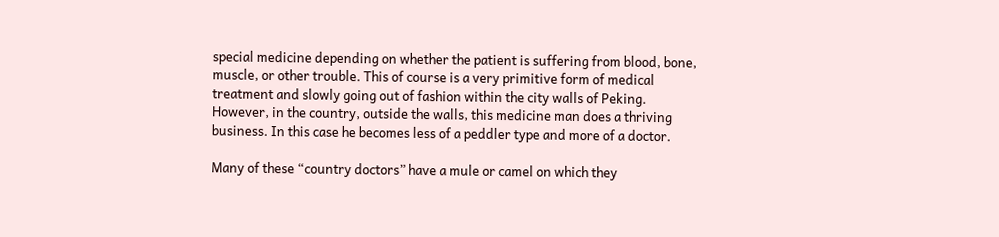special medicine depending on whether the patient is suffering from blood, bone, muscle, or other trouble. This of course is a very primitive form of medical treatment and slowly going out of fashion within the city walls of Peking. However, in the country, outside the walls, this medicine man does a thriving business. In this case he becomes less of a peddler type and more of a doctor.

Many of these “country doctors” have a mule or camel on which they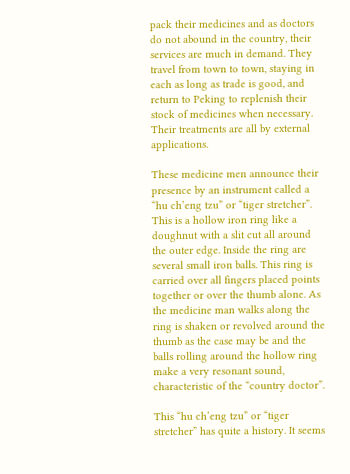pack their medicines and as doctors do not abound in the country, their services are much in demand. They travel from town to town, staying in each as long as trade is good, and return to Peking to replenish their stock of medicines when necessary. Their treatments are all by external applications.

These medicine men announce their presence by an instrument called a “hu ch’eng tzu” or “tiger stretcher”. This is a hollow iron ring like a doughnut with a slit cut all around the outer edge. Inside the ring are several small iron balls. This ring is carried over all fingers placed points together or over the thumb alone. As the medicine man walks along the ring is shaken or revolved around the thumb as the case may be and the balls rolling around the hollow ring make a very resonant sound, characteristic of the “country doctor”.

This “hu ch’eng tzu” or “tiger stretcher” has quite a history. It seems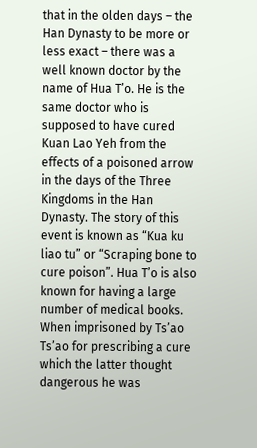that in the olden days – the Han Dynasty to be more or less exact – there was a well known doctor by the name of Hua T’o. He is the same doctor who is supposed to have cured Kuan Lao Yeh from the effects of a poisoned arrow in the days of the Three Kingdoms in the Han Dynasty. The story of this event is known as “Kua ku liao tu” or “Scraping bone to cure poison”. Hua T’o is also known for having a large number of medical books. When imprisoned by Ts’ao Ts’ao for prescribing a cure which the latter thought dangerous he was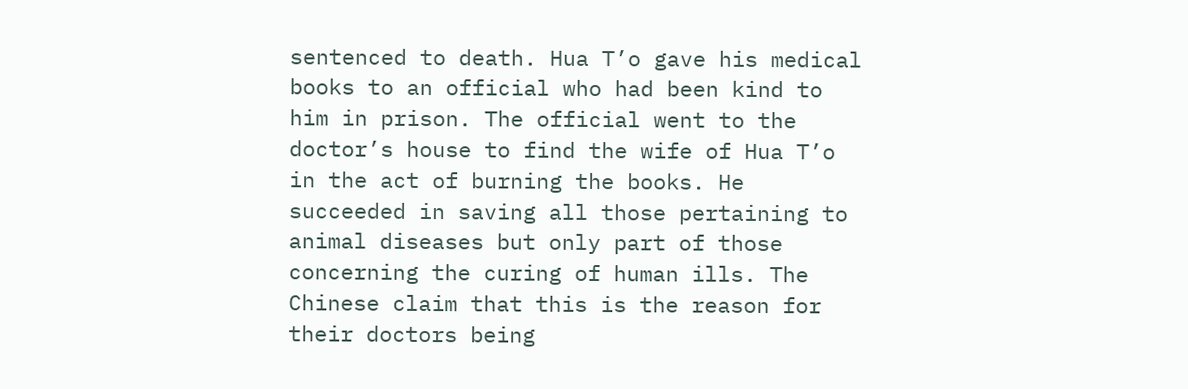sentenced to death. Hua T’o gave his medical books to an official who had been kind to him in prison. The official went to the doctor’s house to find the wife of Hua T’o in the act of burning the books. He succeeded in saving all those pertaining to animal diseases but only part of those concerning the curing of human ills. The Chinese claim that this is the reason for their doctors being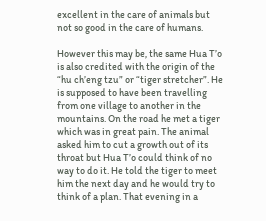excellent in the care of animals but not so good in the care of humans.

However this may be, the same Hua T’o is also credited with the origin of the “hu ch’eng tzu” or “tiger stretcher”. He is supposed to have been travelling from one village to another in the mountains. On the road he met a tiger which was in great pain. The animal asked him to cut a growth out of its throat but Hua T’o could think of no way to do it. He told the tiger to meet him the next day and he would try to think of a plan. That evening in a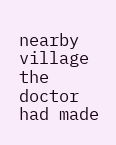nearby village the doctor had made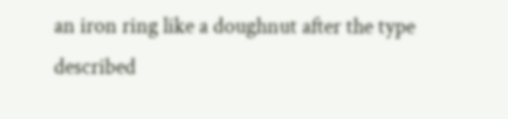an iron ring like a doughnut after the type described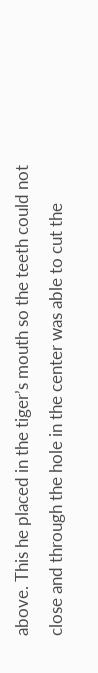above. This he placed in the tiger’s mouth so the teeth could not close and through the hole in the center was able to cut the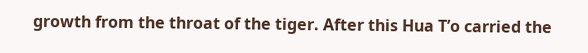growth from the throat of the tiger. After this Hua T’o carried the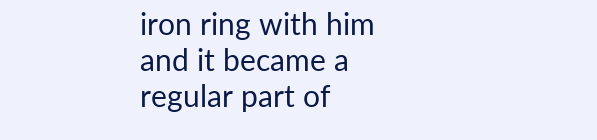iron ring with him and it became a regular part of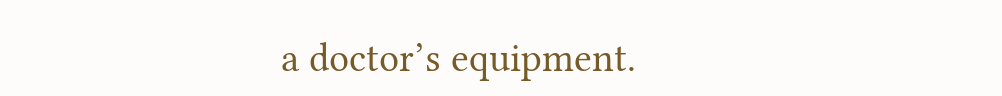a doctor’s equipment.